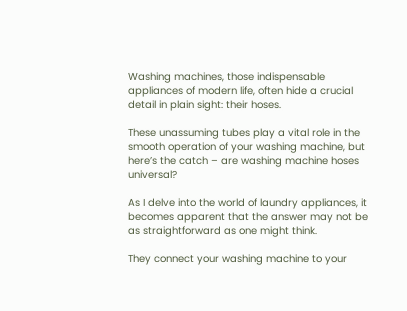Washing machines, those indispensable appliances of modern life, often hide a crucial detail in plain sight: their hoses.

These unassuming tubes play a vital role in the smooth operation of your washing machine, but here’s the catch – are washing machine hoses universal?

As I delve into the world of laundry appliances, it becomes apparent that the answer may not be as straightforward as one might think.

They connect your washing machine to your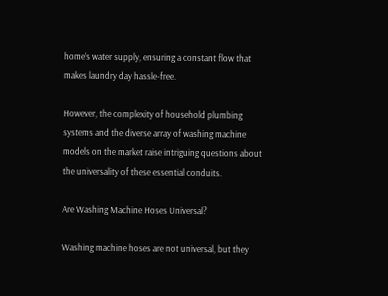home’s water supply, ensuring a constant flow that makes laundry day hassle-free.

However, the complexity of household plumbing systems and the diverse array of washing machine models on the market raise intriguing questions about the universality of these essential conduits.

Are Washing Machine Hoses Universal?

Washing machine hoses are not universal, but they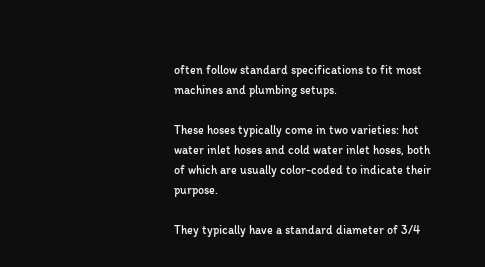often follow standard specifications to fit most machines and plumbing setups.

These hoses typically come in two varieties: hot water inlet hoses and cold water inlet hoses, both of which are usually color-coded to indicate their purpose.

They typically have a standard diameter of 3/4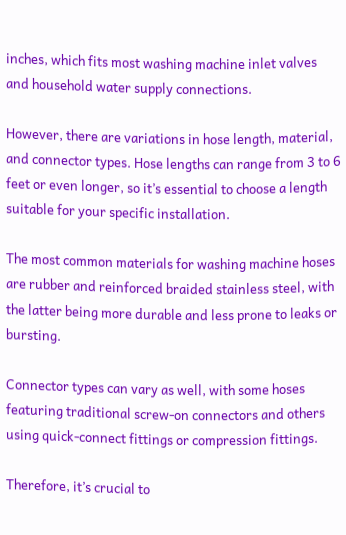inches, which fits most washing machine inlet valves and household water supply connections.

However, there are variations in hose length, material, and connector types. Hose lengths can range from 3 to 6 feet or even longer, so it’s essential to choose a length suitable for your specific installation.

The most common materials for washing machine hoses are rubber and reinforced braided stainless steel, with the latter being more durable and less prone to leaks or bursting.

Connector types can vary as well, with some hoses featuring traditional screw-on connectors and others using quick-connect fittings or compression fittings.

Therefore, it’s crucial to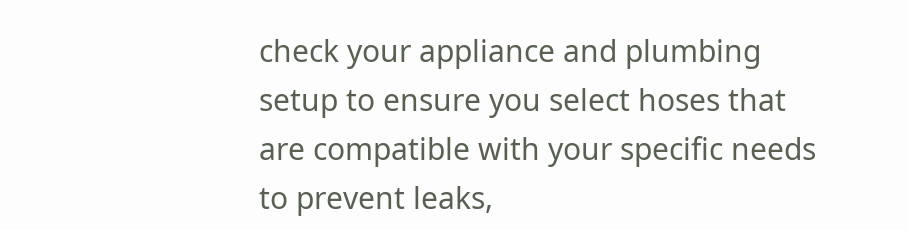check your appliance and plumbing setup to ensure you select hoses that are compatible with your specific needs to prevent leaks,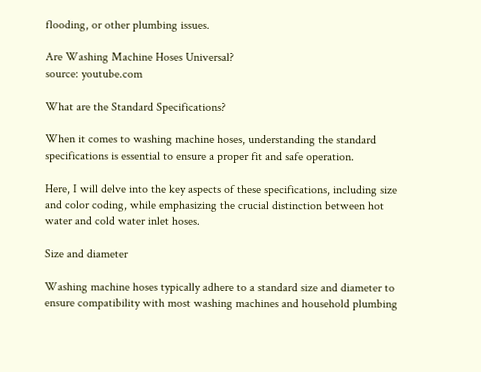flooding, or other plumbing issues.

Are Washing Machine Hoses Universal?
source: youtube.com

What are the Standard Specifications?

When it comes to washing machine hoses, understanding the standard specifications is essential to ensure a proper fit and safe operation.

Here, I will delve into the key aspects of these specifications, including size and color coding, while emphasizing the crucial distinction between hot water and cold water inlet hoses.

Size and diameter

Washing machine hoses typically adhere to a standard size and diameter to ensure compatibility with most washing machines and household plumbing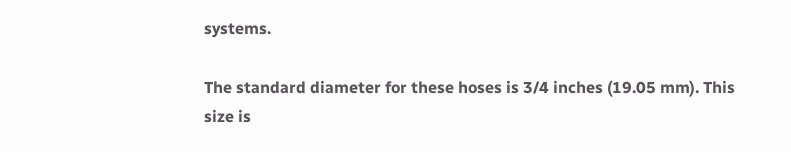systems.

The standard diameter for these hoses is 3/4 inches (19.05 mm). This size is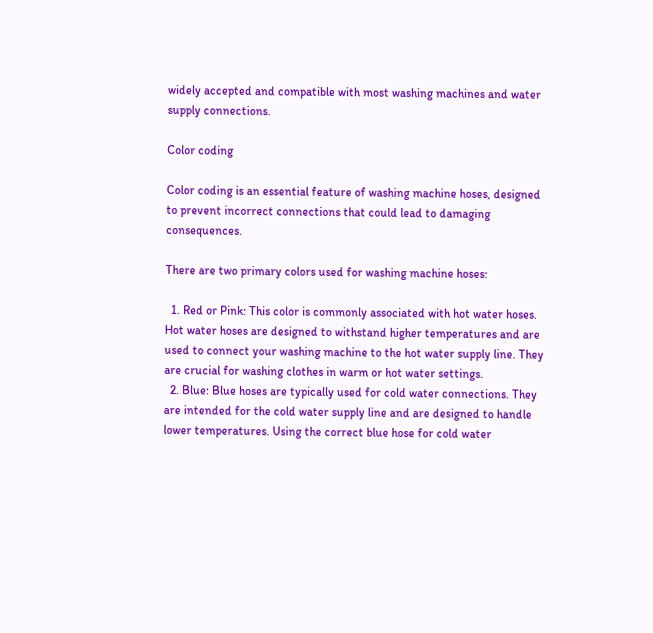widely accepted and compatible with most washing machines and water supply connections.

Color coding

Color coding is an essential feature of washing machine hoses, designed to prevent incorrect connections that could lead to damaging consequences.

There are two primary colors used for washing machine hoses:

  1. Red or Pink: This color is commonly associated with hot water hoses. Hot water hoses are designed to withstand higher temperatures and are used to connect your washing machine to the hot water supply line. They are crucial for washing clothes in warm or hot water settings.
  2. Blue: Blue hoses are typically used for cold water connections. They are intended for the cold water supply line and are designed to handle lower temperatures. Using the correct blue hose for cold water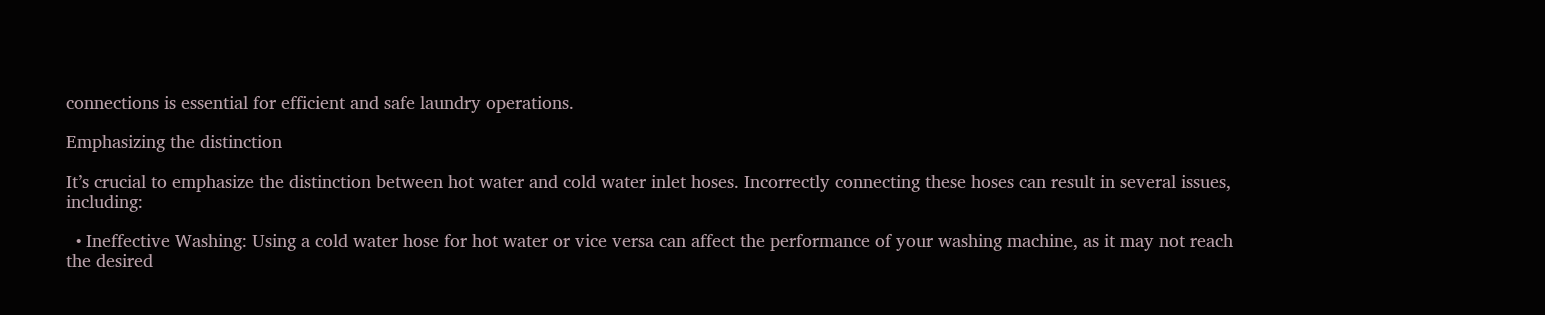connections is essential for efficient and safe laundry operations.

Emphasizing the distinction

It’s crucial to emphasize the distinction between hot water and cold water inlet hoses. Incorrectly connecting these hoses can result in several issues, including:

  • Ineffective Washing: Using a cold water hose for hot water or vice versa can affect the performance of your washing machine, as it may not reach the desired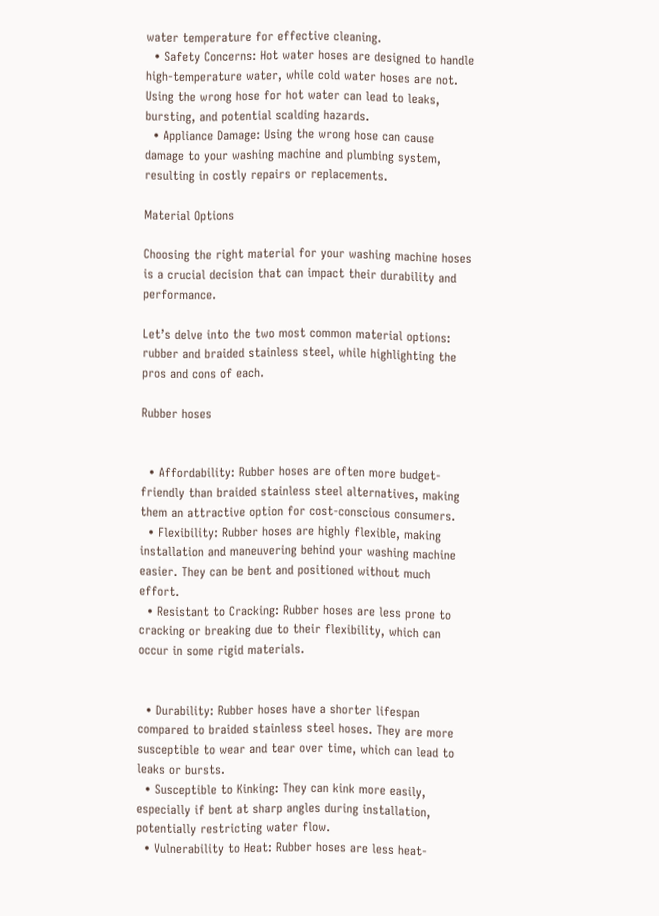water temperature for effective cleaning.
  • Safety Concerns: Hot water hoses are designed to handle high-temperature water, while cold water hoses are not. Using the wrong hose for hot water can lead to leaks, bursting, and potential scalding hazards.
  • Appliance Damage: Using the wrong hose can cause damage to your washing machine and plumbing system, resulting in costly repairs or replacements.

Material Options

Choosing the right material for your washing machine hoses is a crucial decision that can impact their durability and performance.

Let’s delve into the two most common material options: rubber and braided stainless steel, while highlighting the pros and cons of each.

Rubber hoses


  • Affordability: Rubber hoses are often more budget-friendly than braided stainless steel alternatives, making them an attractive option for cost-conscious consumers.
  • Flexibility: Rubber hoses are highly flexible, making installation and maneuvering behind your washing machine easier. They can be bent and positioned without much effort.
  • Resistant to Cracking: Rubber hoses are less prone to cracking or breaking due to their flexibility, which can occur in some rigid materials.


  • Durability: Rubber hoses have a shorter lifespan compared to braided stainless steel hoses. They are more susceptible to wear and tear over time, which can lead to leaks or bursts.
  • Susceptible to Kinking: They can kink more easily, especially if bent at sharp angles during installation, potentially restricting water flow.
  • Vulnerability to Heat: Rubber hoses are less heat-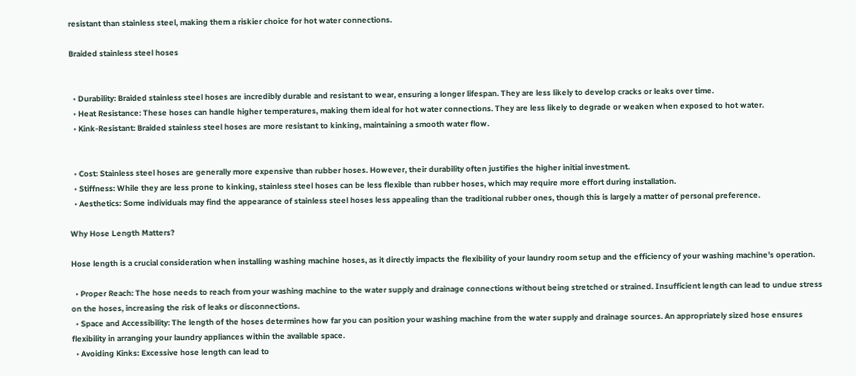resistant than stainless steel, making them a riskier choice for hot water connections.

Braided stainless steel hoses


  • Durability: Braided stainless steel hoses are incredibly durable and resistant to wear, ensuring a longer lifespan. They are less likely to develop cracks or leaks over time.
  • Heat Resistance: These hoses can handle higher temperatures, making them ideal for hot water connections. They are less likely to degrade or weaken when exposed to hot water.
  • Kink-Resistant: Braided stainless steel hoses are more resistant to kinking, maintaining a smooth water flow.


  • Cost: Stainless steel hoses are generally more expensive than rubber hoses. However, their durability often justifies the higher initial investment.
  • Stiffness: While they are less prone to kinking, stainless steel hoses can be less flexible than rubber hoses, which may require more effort during installation.
  • Aesthetics: Some individuals may find the appearance of stainless steel hoses less appealing than the traditional rubber ones, though this is largely a matter of personal preference.

Why Hose Length Matters?

Hose length is a crucial consideration when installing washing machine hoses, as it directly impacts the flexibility of your laundry room setup and the efficiency of your washing machine’s operation.

  • Proper Reach: The hose needs to reach from your washing machine to the water supply and drainage connections without being stretched or strained. Insufficient length can lead to undue stress on the hoses, increasing the risk of leaks or disconnections.
  • Space and Accessibility: The length of the hoses determines how far you can position your washing machine from the water supply and drainage sources. An appropriately sized hose ensures flexibility in arranging your laundry appliances within the available space.
  • Avoiding Kinks: Excessive hose length can lead to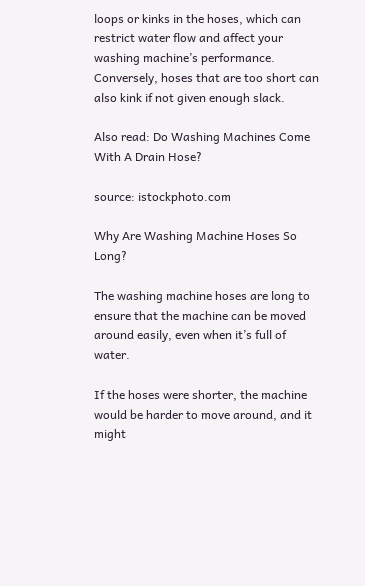loops or kinks in the hoses, which can restrict water flow and affect your washing machine’s performance. Conversely, hoses that are too short can also kink if not given enough slack.

Also read: Do Washing Machines Come With A Drain Hose?

source: istockphoto.com

Why Are Washing Machine Hoses So Long?

The washing machine hoses are long to ensure that the machine can be moved around easily, even when it’s full of water.

If the hoses were shorter, the machine would be harder to move around, and it might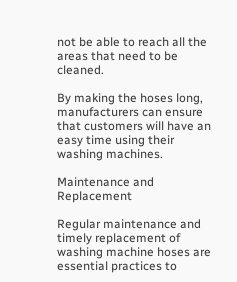not be able to reach all the areas that need to be cleaned.

By making the hoses long, manufacturers can ensure that customers will have an easy time using their washing machines.

Maintenance and Replacement

Regular maintenance and timely replacement of washing machine hoses are essential practices to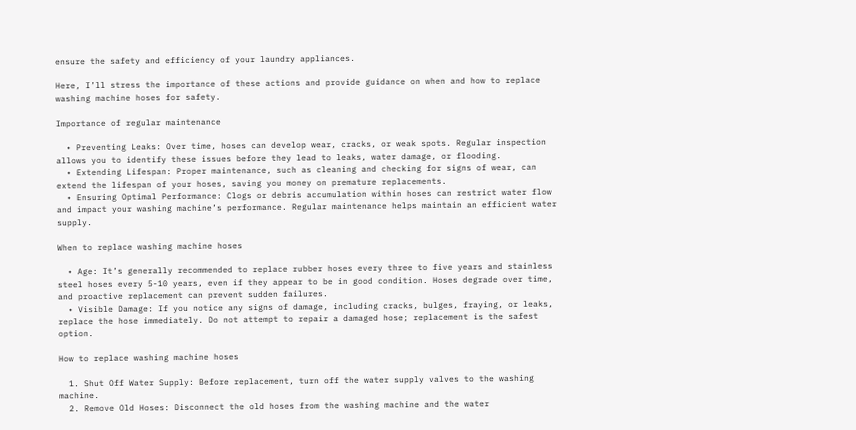ensure the safety and efficiency of your laundry appliances.

Here, I’ll stress the importance of these actions and provide guidance on when and how to replace washing machine hoses for safety.

Importance of regular maintenance

  • Preventing Leaks: Over time, hoses can develop wear, cracks, or weak spots. Regular inspection allows you to identify these issues before they lead to leaks, water damage, or flooding.
  • Extending Lifespan: Proper maintenance, such as cleaning and checking for signs of wear, can extend the lifespan of your hoses, saving you money on premature replacements.
  • Ensuring Optimal Performance: Clogs or debris accumulation within hoses can restrict water flow and impact your washing machine’s performance. Regular maintenance helps maintain an efficient water supply.

When to replace washing machine hoses

  • Age: It’s generally recommended to replace rubber hoses every three to five years and stainless steel hoses every 5-10 years, even if they appear to be in good condition. Hoses degrade over time, and proactive replacement can prevent sudden failures.
  • Visible Damage: If you notice any signs of damage, including cracks, bulges, fraying, or leaks, replace the hose immediately. Do not attempt to repair a damaged hose; replacement is the safest option.

How to replace washing machine hoses

  1. Shut Off Water Supply: Before replacement, turn off the water supply valves to the washing machine.
  2. Remove Old Hoses: Disconnect the old hoses from the washing machine and the water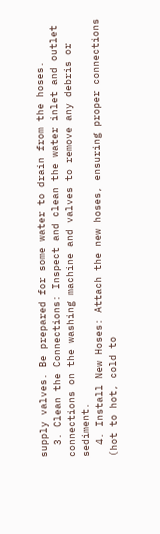supply valves. Be prepared for some water to drain from the hoses.
  3. Clean the Connections: Inspect and clean the water inlet and outlet connections on the washing machine and valves to remove any debris or sediment.
  4. Install New Hoses: Attach the new hoses, ensuring proper connections (hot to hot, cold to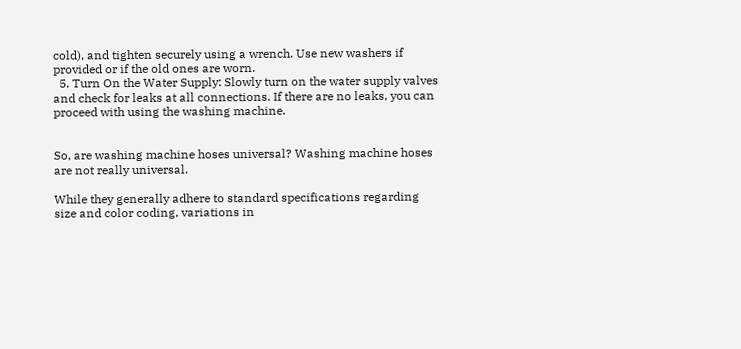cold), and tighten securely using a wrench. Use new washers if provided or if the old ones are worn.
  5. Turn On the Water Supply: Slowly turn on the water supply valves and check for leaks at all connections. If there are no leaks, you can proceed with using the washing machine.


So, are washing machine hoses universal? Washing machine hoses are not really universal.

While they generally adhere to standard specifications regarding size and color coding, variations in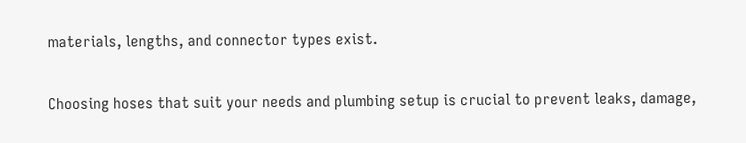materials, lengths, and connector types exist.

Choosing hoses that suit your needs and plumbing setup is crucial to prevent leaks, damage,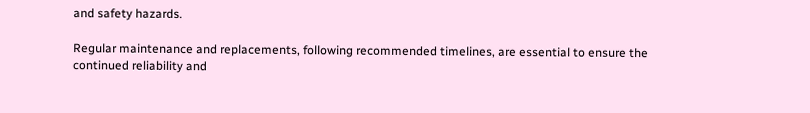and safety hazards.

Regular maintenance and replacements, following recommended timelines, are essential to ensure the continued reliability and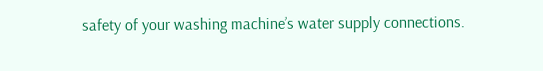safety of your washing machine’s water supply connections.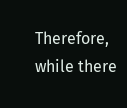Therefore, while there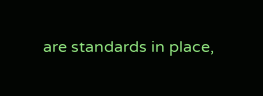are standards in place,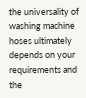the universality of washing machine hoses ultimately depends on your requirements and the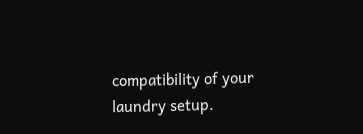compatibility of your laundry setup.